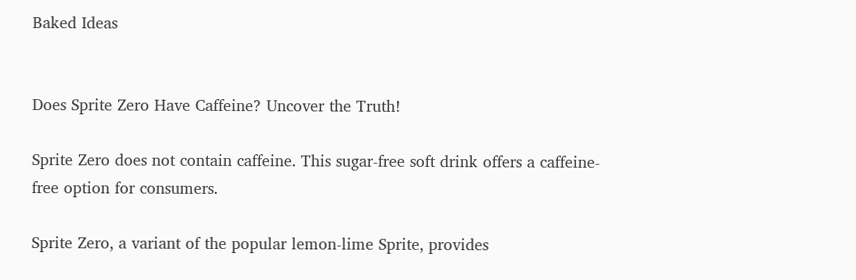Baked Ideas


Does Sprite Zero Have Caffeine? Uncover the Truth!

Sprite Zero does not contain caffeine. This sugar-free soft drink offers a caffeine-free option for consumers.

Sprite Zero, a variant of the popular lemon-lime Sprite, provides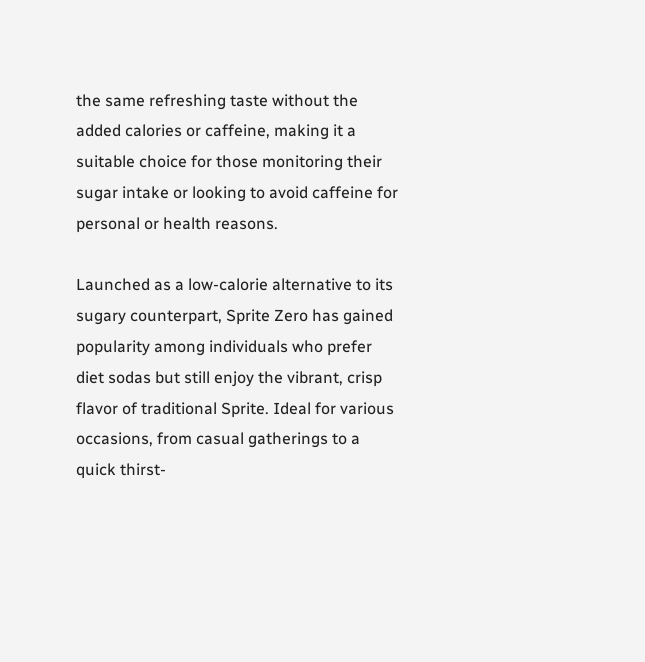the same refreshing taste without the added calories or caffeine, making it a suitable choice for those monitoring their sugar intake or looking to avoid caffeine for personal or health reasons.

Launched as a low-calorie alternative to its sugary counterpart, Sprite Zero has gained popularity among individuals who prefer diet sodas but still enjoy the vibrant, crisp flavor of traditional Sprite. Ideal for various occasions, from casual gatherings to a quick thirst-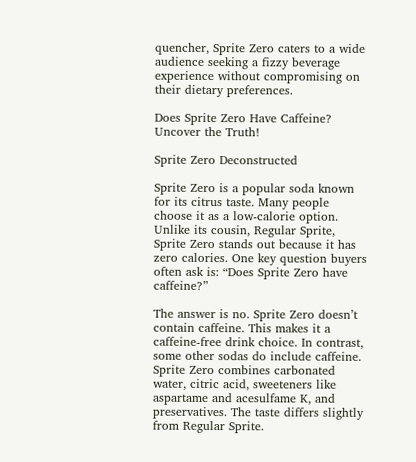quencher, Sprite Zero caters to a wide audience seeking a fizzy beverage experience without compromising on their dietary preferences.

Does Sprite Zero Have Caffeine? Uncover the Truth!

Sprite Zero Deconstructed

Sprite Zero is a popular soda known for its citrus taste. Many people choose it as a low-calorie option. Unlike its cousin, Regular Sprite, Sprite Zero stands out because it has zero calories. One key question buyers often ask is: “Does Sprite Zero have caffeine?”

The answer is no. Sprite Zero doesn’t contain caffeine. This makes it a caffeine-free drink choice. In contrast, some other sodas do include caffeine. Sprite Zero combines carbonated water, citric acid, sweeteners like aspartame and acesulfame K, and preservatives. The taste differs slightly from Regular Sprite.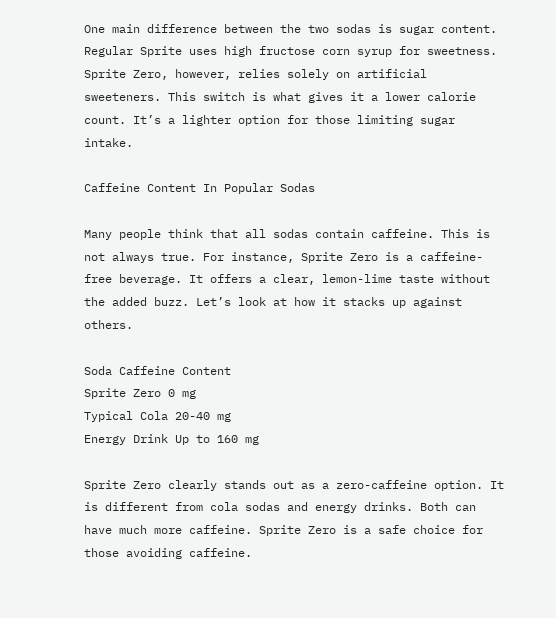One main difference between the two sodas is sugar content. Regular Sprite uses high fructose corn syrup for sweetness. Sprite Zero, however, relies solely on artificial sweeteners. This switch is what gives it a lower calorie count. It’s a lighter option for those limiting sugar intake.

Caffeine Content In Popular Sodas

Many people think that all sodas contain caffeine. This is not always true. For instance, Sprite Zero is a caffeine-free beverage. It offers a clear, lemon-lime taste without the added buzz. Let’s look at how it stacks up against others.

Soda Caffeine Content
Sprite Zero 0 mg
Typical Cola 20-40 mg
Energy Drink Up to 160 mg

Sprite Zero clearly stands out as a zero-caffeine option. It is different from cola sodas and energy drinks. Both can have much more caffeine. Sprite Zero is a safe choice for those avoiding caffeine.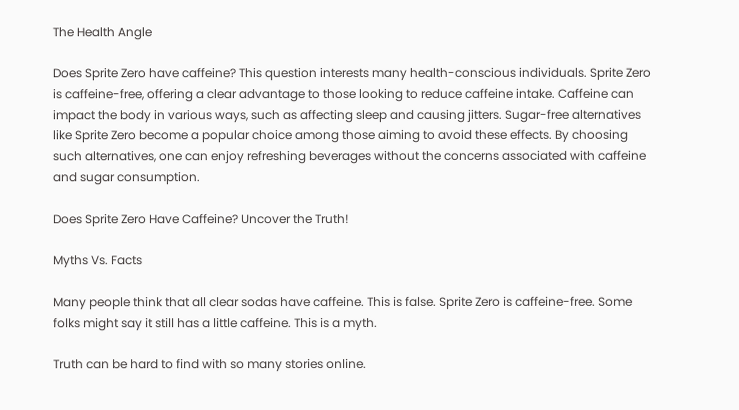The Health Angle

Does Sprite Zero have caffeine? This question interests many health-conscious individuals. Sprite Zero is caffeine-free, offering a clear advantage to those looking to reduce caffeine intake. Caffeine can impact the body in various ways, such as affecting sleep and causing jitters. Sugar-free alternatives like Sprite Zero become a popular choice among those aiming to avoid these effects. By choosing such alternatives, one can enjoy refreshing beverages without the concerns associated with caffeine and sugar consumption.

Does Sprite Zero Have Caffeine? Uncover the Truth!

Myths Vs. Facts

Many people think that all clear sodas have caffeine. This is false. Sprite Zero is caffeine-free. Some folks might say it still has a little caffeine. This is a myth.

Truth can be hard to find with so many stories online.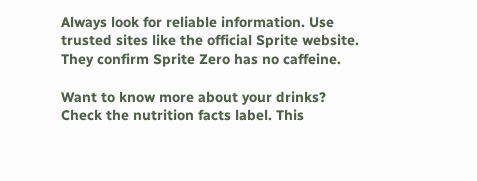Always look for reliable information. Use trusted sites like the official Sprite website. They confirm Sprite Zero has no caffeine.

Want to know more about your drinks? Check the nutrition facts label. This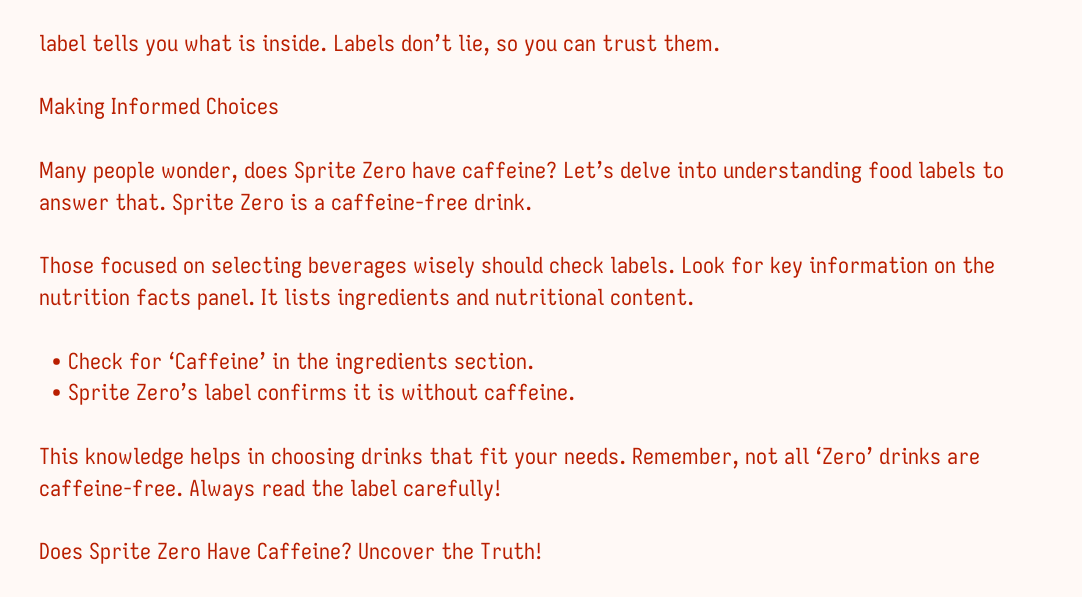label tells you what is inside. Labels don’t lie, so you can trust them.

Making Informed Choices

Many people wonder, does Sprite Zero have caffeine? Let’s delve into understanding food labels to answer that. Sprite Zero is a caffeine-free drink.

Those focused on selecting beverages wisely should check labels. Look for key information on the nutrition facts panel. It lists ingredients and nutritional content.

  • Check for ‘Caffeine’ in the ingredients section.
  • Sprite Zero’s label confirms it is without caffeine.

This knowledge helps in choosing drinks that fit your needs. Remember, not all ‘Zero’ drinks are caffeine-free. Always read the label carefully!

Does Sprite Zero Have Caffeine? Uncover the Truth!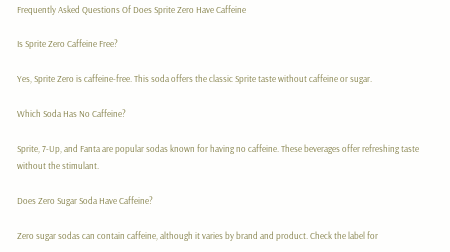Frequently Asked Questions Of Does Sprite Zero Have Caffeine

Is Sprite Zero Caffeine Free?

Yes, Sprite Zero is caffeine-free. This soda offers the classic Sprite taste without caffeine or sugar.

Which Soda Has No Caffeine?

Sprite, 7-Up, and Fanta are popular sodas known for having no caffeine. These beverages offer refreshing taste without the stimulant.

Does Zero Sugar Soda Have Caffeine?

Zero sugar sodas can contain caffeine, although it varies by brand and product. Check the label for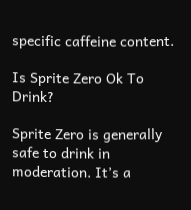specific caffeine content.

Is Sprite Zero Ok To Drink?

Sprite Zero is generally safe to drink in moderation. It’s a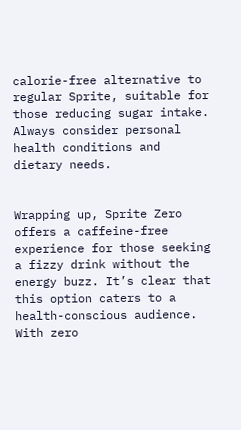calorie-free alternative to regular Sprite, suitable for those reducing sugar intake. Always consider personal health conditions and dietary needs.


Wrapping up, Sprite Zero offers a caffeine-free experience for those seeking a fizzy drink without the energy buzz. It’s clear that this option caters to a health-conscious audience. With zero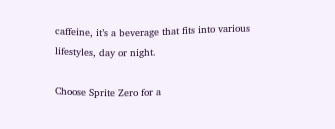caffeine, it’s a beverage that fits into various lifestyles, day or night.

Choose Sprite Zero for a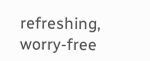refreshing, worry-free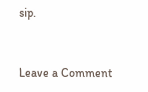sip.


Leave a Comment